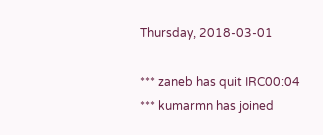Thursday, 2018-03-01

*** zaneb has quit IRC00:04
*** kumarmn has joined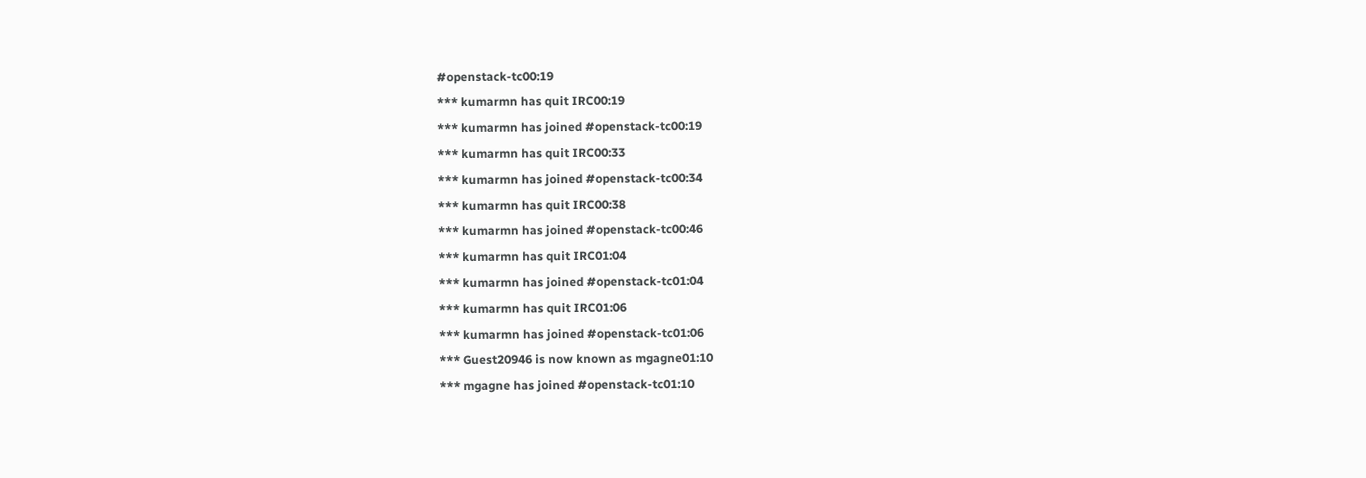#openstack-tc00:19
*** kumarmn has quit IRC00:19
*** kumarmn has joined #openstack-tc00:19
*** kumarmn has quit IRC00:33
*** kumarmn has joined #openstack-tc00:34
*** kumarmn has quit IRC00:38
*** kumarmn has joined #openstack-tc00:46
*** kumarmn has quit IRC01:04
*** kumarmn has joined #openstack-tc01:04
*** kumarmn has quit IRC01:06
*** kumarmn has joined #openstack-tc01:06
*** Guest20946 is now known as mgagne01:10
*** mgagne has joined #openstack-tc01:10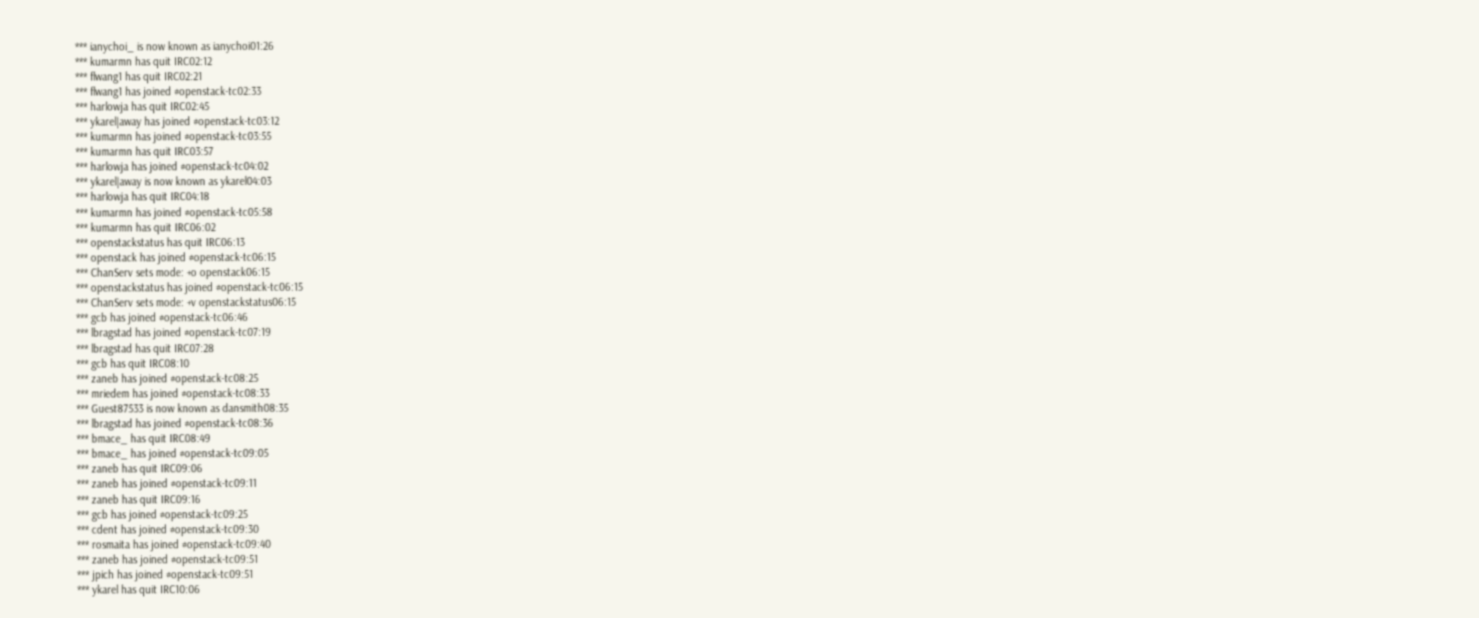*** ianychoi_ is now known as ianychoi01:26
*** kumarmn has quit IRC02:12
*** flwang1 has quit IRC02:21
*** flwang1 has joined #openstack-tc02:33
*** harlowja has quit IRC02:45
*** ykarel|away has joined #openstack-tc03:12
*** kumarmn has joined #openstack-tc03:55
*** kumarmn has quit IRC03:57
*** harlowja has joined #openstack-tc04:02
*** ykarel|away is now known as ykarel04:03
*** harlowja has quit IRC04:18
*** kumarmn has joined #openstack-tc05:58
*** kumarmn has quit IRC06:02
*** openstackstatus has quit IRC06:13
*** openstack has joined #openstack-tc06:15
*** ChanServ sets mode: +o openstack06:15
*** openstackstatus has joined #openstack-tc06:15
*** ChanServ sets mode: +v openstackstatus06:15
*** gcb has joined #openstack-tc06:46
*** lbragstad has joined #openstack-tc07:19
*** lbragstad has quit IRC07:28
*** gcb has quit IRC08:10
*** zaneb has joined #openstack-tc08:25
*** mriedem has joined #openstack-tc08:33
*** Guest87533 is now known as dansmith08:35
*** lbragstad has joined #openstack-tc08:36
*** bmace_ has quit IRC08:49
*** bmace_ has joined #openstack-tc09:05
*** zaneb has quit IRC09:06
*** zaneb has joined #openstack-tc09:11
*** zaneb has quit IRC09:16
*** gcb has joined #openstack-tc09:25
*** cdent has joined #openstack-tc09:30
*** rosmaita has joined #openstack-tc09:40
*** zaneb has joined #openstack-tc09:51
*** jpich has joined #openstack-tc09:51
*** ykarel has quit IRC10:06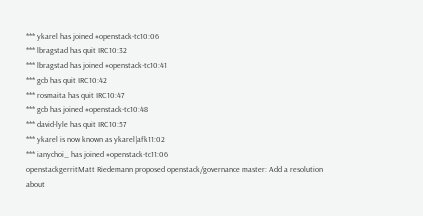*** ykarel has joined #openstack-tc10:06
*** lbragstad has quit IRC10:32
*** lbragstad has joined #openstack-tc10:41
*** gcb has quit IRC10:42
*** rosmaita has quit IRC10:47
*** gcb has joined #openstack-tc10:48
*** david-lyle has quit IRC10:57
*** ykarel is now known as ykarel|afk11:02
*** ianychoi_ has joined #openstack-tc11:06
openstackgerritMatt Riedemann proposed openstack/governance master: Add a resolution about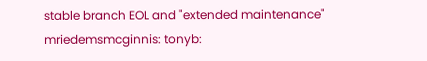stable branch EOL and "extended maintenance"
mriedemsmcginnis: tonyb: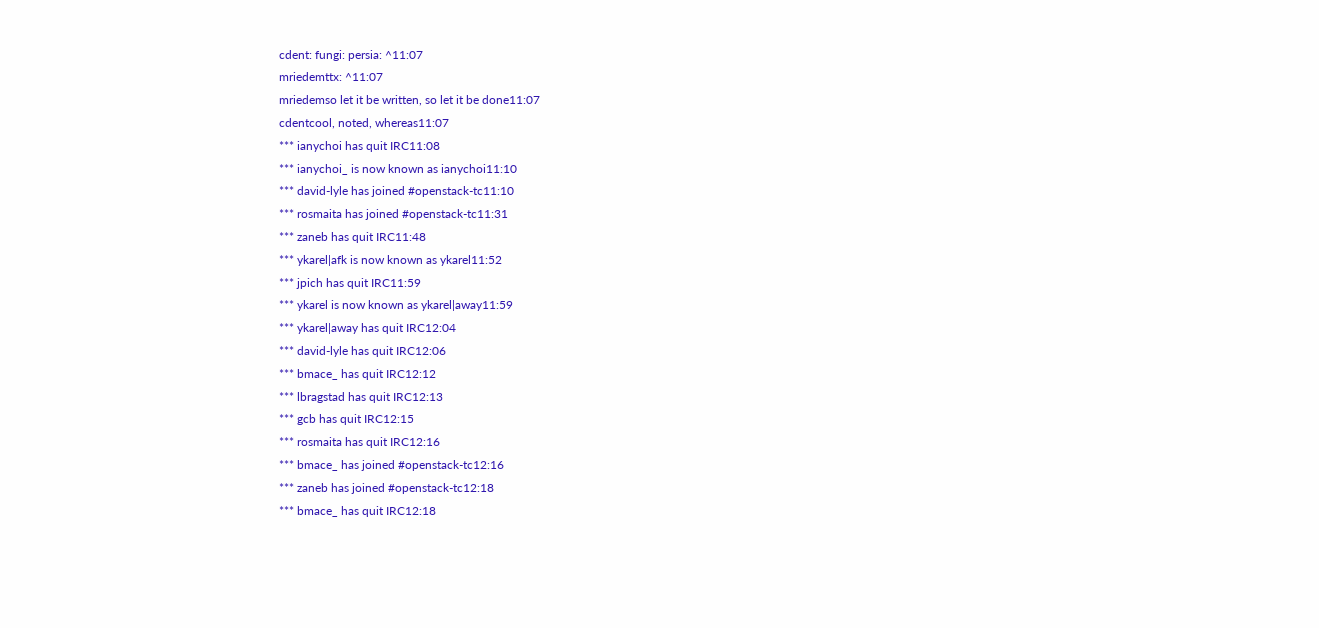cdent: fungi: persia: ^11:07
mriedemttx: ^11:07
mriedemso let it be written, so let it be done11:07
cdentcool, noted, whereas11:07
*** ianychoi has quit IRC11:08
*** ianychoi_ is now known as ianychoi11:10
*** david-lyle has joined #openstack-tc11:10
*** rosmaita has joined #openstack-tc11:31
*** zaneb has quit IRC11:48
*** ykarel|afk is now known as ykarel11:52
*** jpich has quit IRC11:59
*** ykarel is now known as ykarel|away11:59
*** ykarel|away has quit IRC12:04
*** david-lyle has quit IRC12:06
*** bmace_ has quit IRC12:12
*** lbragstad has quit IRC12:13
*** gcb has quit IRC12:15
*** rosmaita has quit IRC12:16
*** bmace_ has joined #openstack-tc12:16
*** zaneb has joined #openstack-tc12:18
*** bmace_ has quit IRC12:18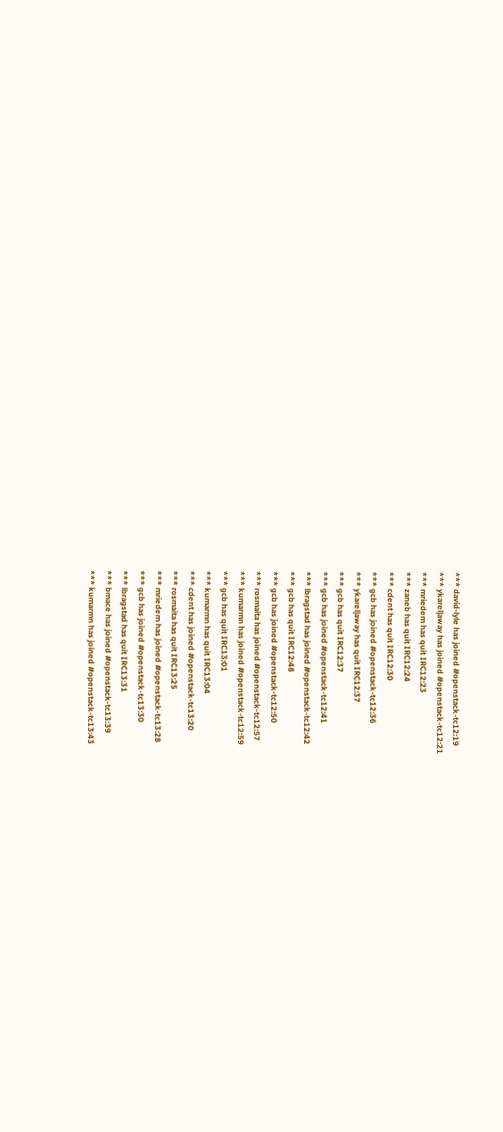*** david-lyle has joined #openstack-tc12:19
*** ykarel|away has joined #openstack-tc12:21
*** mriedem has quit IRC12:23
*** zaneb has quit IRC12:24
*** cdent has quit IRC12:30
*** gcb has joined #openstack-tc12:36
*** ykarel|away has quit IRC12:37
*** gcb has quit IRC12:37
*** gcb has joined #openstack-tc12:41
*** lbragstad has joined #openstack-tc12:42
*** gcb has quit IRC12:48
*** gcb has joined #openstack-tc12:50
*** rosmaita has joined #openstack-tc12:57
*** kumarmn has joined #openstack-tc12:59
*** gcb has quit IRC13:01
*** kumarmn has quit IRC13:04
*** cdent has joined #openstack-tc13:20
*** rosmaita has quit IRC13:25
*** mriedem has joined #openstack-tc13:28
*** gcb has joined #openstack-tc13:30
*** lbragstad has quit IRC13:31
*** bmace has joined #openstack-tc13:39
*** kumarmn has joined #openstack-tc13:43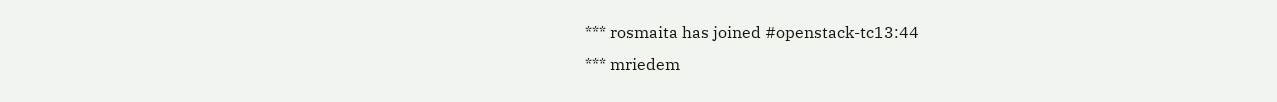*** rosmaita has joined #openstack-tc13:44
*** mriedem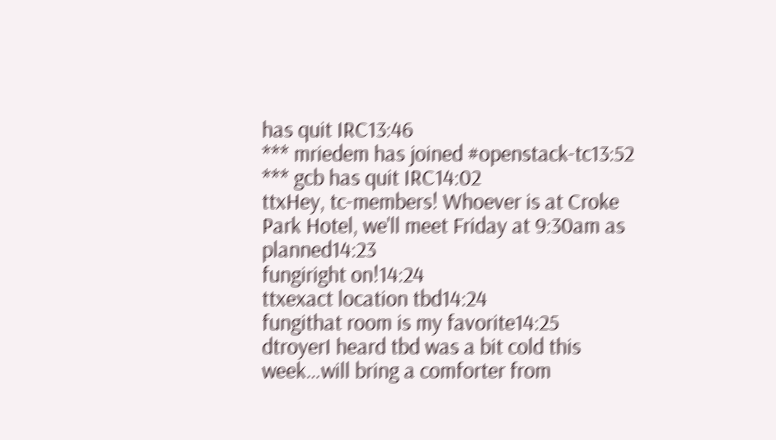has quit IRC13:46
*** mriedem has joined #openstack-tc13:52
*** gcb has quit IRC14:02
ttxHey, tc-members! Whoever is at Croke Park Hotel, we'll meet Friday at 9:30am as planned14:23
fungiright on!14:24
ttxexact location tbd14:24
fungithat room is my favorite14:25
dtroyerI heard tbd was a bit cold this week…will bring a comforter from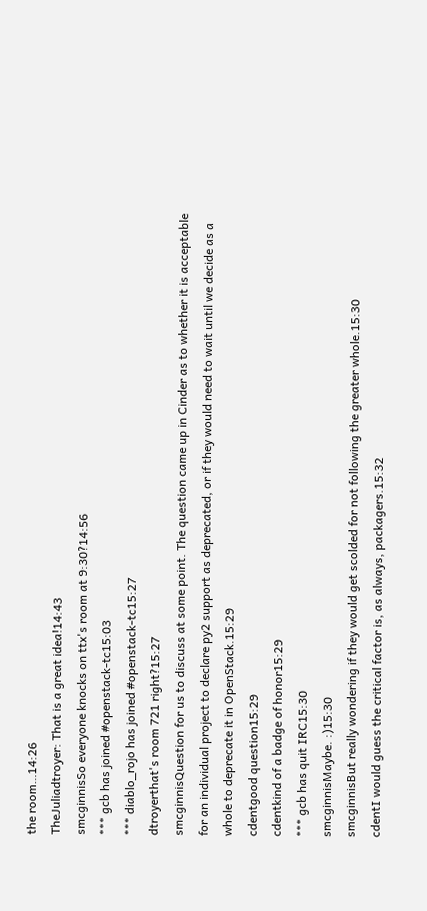the room…14:26
TheJuliadtroyer: That is a great idea!14:43
smcginnisSo everyone knocks on ttx's room at 9:30?14:56
*** gcb has joined #openstack-tc15:03
*** diablo_rojo has joined #openstack-tc15:27
dtroyerthat's room 721 right?15:27
smcginnisQuestion for us to discuss at some point. The question came up in Cinder as to whether it is acceptable for an individual project to declare py2 support as deprecated, or if they would need to wait until we decide as a whole to deprecate it in OpenStack.15:29
cdentgood question15:29
cdentkind of a badge of honor15:29
*** gcb has quit IRC15:30
smcginnisMaybe. :)15:30
smcginnisBut really wondering if they would get scolded for not following the greater whole.15:30
cdentI would guess the critical factor is, as always, packagers.15:32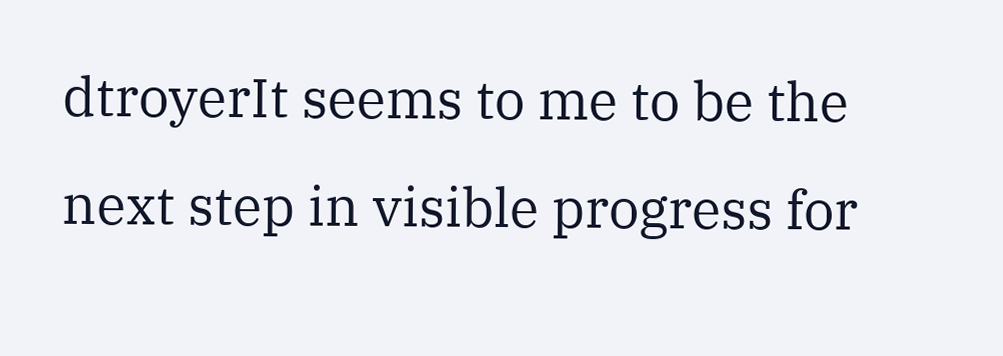dtroyerIt seems to me to be the next step in visible progress for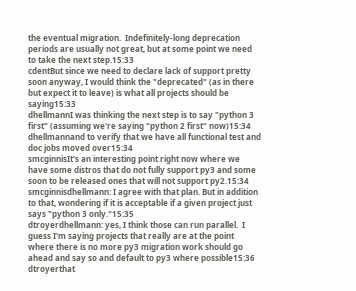the eventual migration.  Indefinitely-long deprecation periods are usually not great, but at some point we need to take the next step.15:33
cdentBut since we need to declare lack of support pretty soon anyway, I would think the "deprecated" (as in there but expect it to leave) is what all projects should be saying15:33
dhellmannI was thinking the next step is to say "python 3 first" (assuming we're saying "python 2 first" now)15:34
dhellmannand to verify that we have all functional test and doc jobs moved over15:34
smcginnisIt's an interesting point right now where we have some distros that do not fully support py3 and some soon to be released ones that will not support py2.15:34
smcginnisdhellmann: I agree with that plan. But in addition to that, wondering if it is acceptable if a given project just says "python 3 only."15:35
dtroyerdhellmann: yes, I think those can run parallel.  I guess I'm saying projects that really are at the point where there is no more py3 migration work should go ahead and say so and default to py3 where possible15:36
dtroyerthat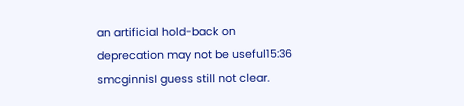an artificial hold-back on deprecation may not be useful15:36
smcginnisI guess still not clear.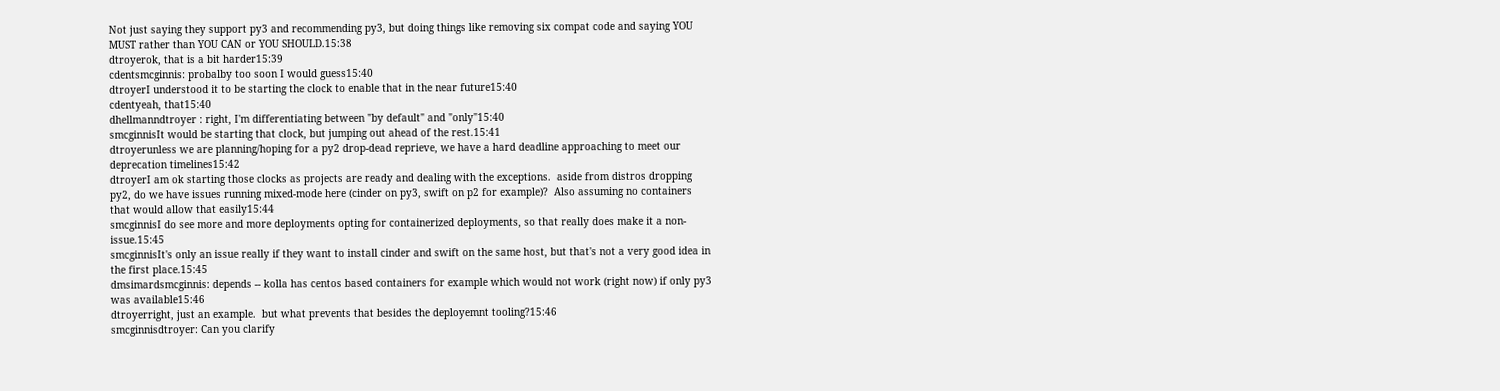Not just saying they support py3 and recommending py3, but doing things like removing six compat code and saying YOU MUST rather than YOU CAN or YOU SHOULD.15:38
dtroyerok, that is a bit harder15:39
cdentsmcginnis: probalby too soon I would guess15:40
dtroyerI understood it to be starting the clock to enable that in the near future15:40
cdentyeah, that15:40
dhellmanndtroyer : right, I'm differentiating between "by default" and "only"15:40
smcginnisIt would be starting that clock, but jumping out ahead of the rest.15:41
dtroyerunless we are planning/hoping for a py2 drop-dead reprieve, we have a hard deadline approaching to meet our deprecation timelines15:42
dtroyerI am ok starting those clocks as projects are ready and dealing with the exceptions.  aside from distros dropping py2, do we have issues running mixed-mode here (cinder on py3, swift on p2 for example)?  Also assuming no containers that would allow that easily15:44
smcginnisI do see more and more deployments opting for containerized deployments, so that really does make it a non-issue.15:45
smcginnisIt's only an issue really if they want to install cinder and swift on the same host, but that's not a very good idea in the first place.15:45
dmsimardsmcginnis: depends -- kolla has centos based containers for example which would not work (right now) if only py3 was available15:46
dtroyerright, just an example.  but what prevents that besides the deployemnt tooling?15:46
smcginnisdtroyer: Can you clarify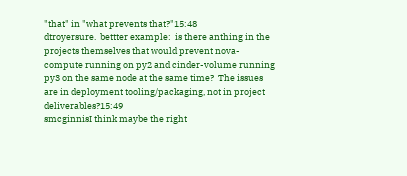"that" in "what prevents that?"15:48
dtroyersure.  bettter example:  is there anthing in the projects themselves that would prevent nova-compute running on py2 and cinder-volume running py3 on the same node at the same time?  The issues are in deployment tooling/packaging, not in project deliverables?15:49
smcginnisI think maybe the right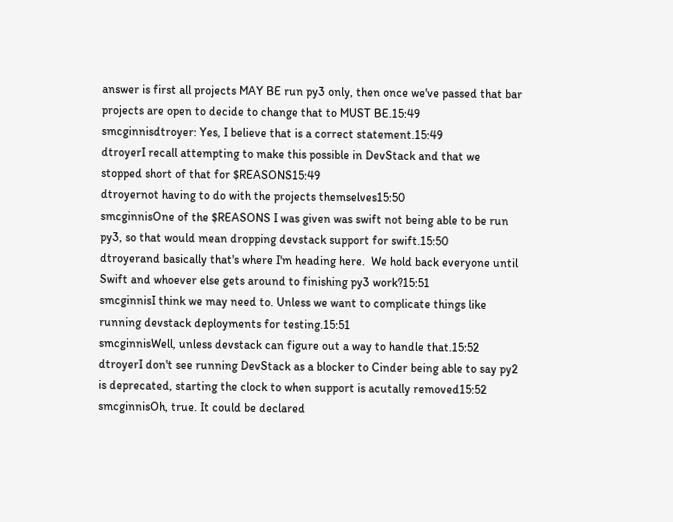answer is first all projects MAY BE run py3 only, then once we've passed that bar projects are open to decide to change that to MUST BE.15:49
smcginnisdtroyer: Yes, I believe that is a correct statement.15:49
dtroyerI recall attempting to make this possible in DevStack and that we stopped short of that for $REASONS15:49
dtroyernot having to do with the projects themselves15:50
smcginnisOne of the $REASONS I was given was swift not being able to be run py3, so that would mean dropping devstack support for swift.15:50
dtroyerand basically that's where I'm heading here.  We hold back everyone until Swift and whoever else gets around to finishing py3 work?15:51
smcginnisI think we may need to. Unless we want to complicate things like running devstack deployments for testing.15:51
smcginnisWell, unless devstack can figure out a way to handle that.15:52
dtroyerI don't see running DevStack as a blocker to Cinder being able to say py2 is deprecated, starting the clock to when support is acutally removed15:52
smcginnisOh, true. It could be declared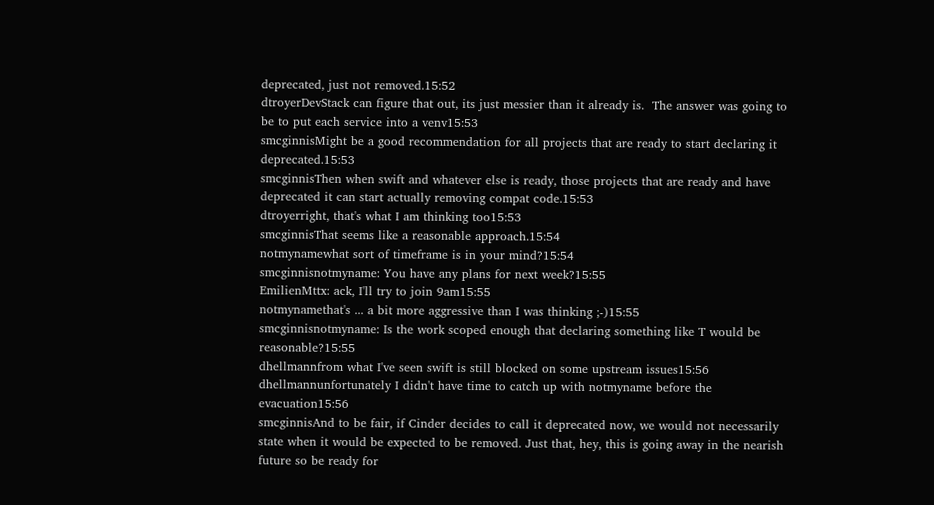deprecated, just not removed.15:52
dtroyerDevStack can figure that out, its just messier than it already is.  The answer was going to be to put each service into a venv15:53
smcginnisMight be a good recommendation for all projects that are ready to start declaring it deprecated.15:53
smcginnisThen when swift and whatever else is ready, those projects that are ready and have deprecated it can start actually removing compat code.15:53
dtroyerright, that's what I am thinking too15:53
smcginnisThat seems like a reasonable approach.15:54
notmynamewhat sort of timeframe is in your mind?15:54
smcginnisnotmyname: You have any plans for next week?15:55
EmilienMttx: ack, I'll try to join 9am15:55
notmynamethat's ... a bit more aggressive than I was thinking ;-)15:55
smcginnisnotmyname: Is the work scoped enough that declaring something like T would be reasonable?15:55
dhellmannfrom what I've seen swift is still blocked on some upstream issues15:56
dhellmannunfortunately I didn't have time to catch up with notmyname before the evacuation15:56
smcginnisAnd to be fair, if Cinder decides to call it deprecated now, we would not necessarily state when it would be expected to be removed. Just that, hey, this is going away in the nearish future so be ready for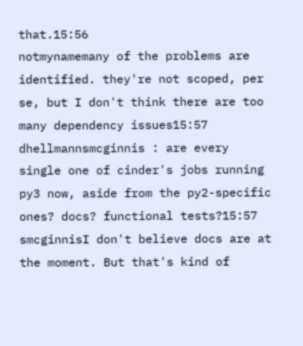that.15:56
notmynamemany of the problems are identified. they're not scoped, per se, but I don't think there are too many dependency issues15:57
dhellmannsmcginnis : are every single one of cinder's jobs running py3 now, aside from the py2-specific ones? docs? functional tests?15:57
smcginnisI don't believe docs are at the moment. But that's kind of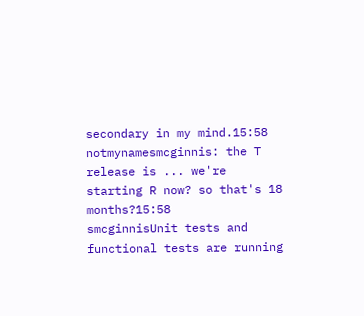secondary in my mind.15:58
notmynamesmcginnis: the T release is ... we're starting R now? so that's 18 months?15:58
smcginnisUnit tests and functional tests are running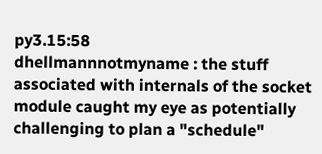py3.15:58
dhellmannnotmyname : the stuff associated with internals of the socket module caught my eye as potentially challenging to plan a "schedule"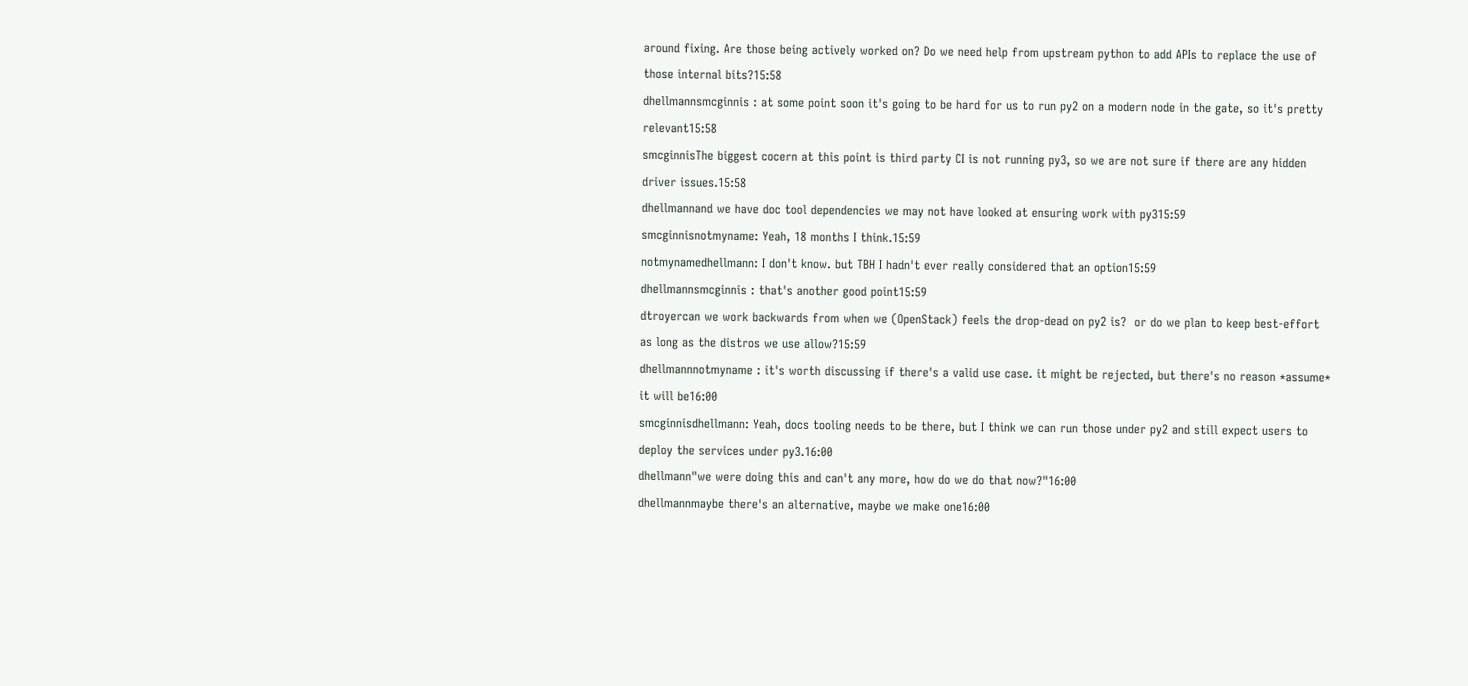around fixing. Are those being actively worked on? Do we need help from upstream python to add APIs to replace the use of those internal bits?15:58
dhellmannsmcginnis : at some point soon it's going to be hard for us to run py2 on a modern node in the gate, so it's pretty relevant15:58
smcginnisThe biggest cocern at this point is third party CI is not running py3, so we are not sure if there are any hidden driver issues.15:58
dhellmannand we have doc tool dependencies we may not have looked at ensuring work with py315:59
smcginnisnotmyname: Yeah, 18 months I think.15:59
notmynamedhellmann: I don't know. but TBH I hadn't ever really considered that an option15:59
dhellmannsmcginnis : that's another good point15:59
dtroyercan we work backwards from when we (OpenStack) feels the drop-dead on py2 is?  or do we plan to keep best-effort as long as the distros we use allow?15:59
dhellmannnotmyname : it's worth discussing if there's a valid use case. it might be rejected, but there's no reason *assume* it will be16:00
smcginnisdhellmann: Yeah, docs tooling needs to be there, but I think we can run those under py2 and still expect users to deploy the services under py3.16:00
dhellmann"we were doing this and can't any more, how do we do that now?"16:00
dhellmannmaybe there's an alternative, maybe we make one16:00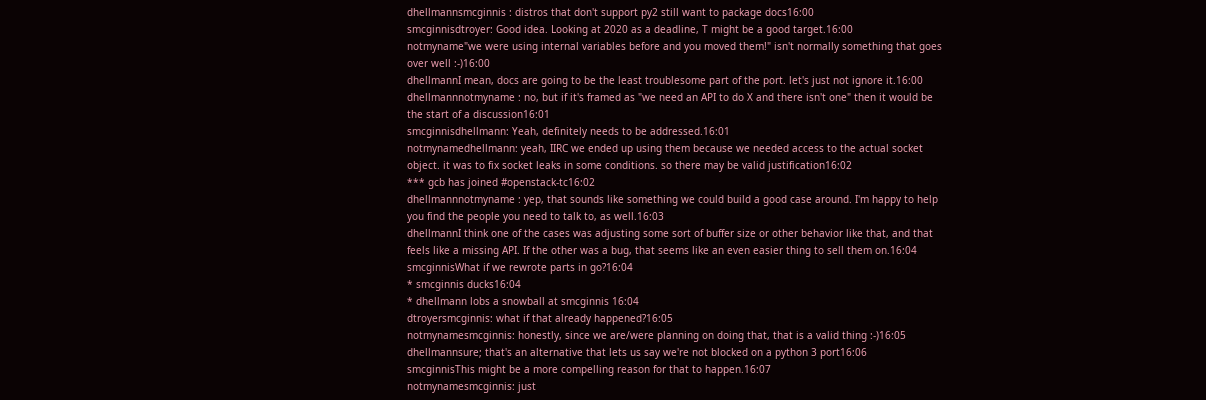dhellmannsmcginnis : distros that don't support py2 still want to package docs16:00
smcginnisdtroyer: Good idea. Looking at 2020 as a deadline, T might be a good target.16:00
notmyname"we were using internal variables before and you moved them!" isn't normally something that goes over well :-)16:00
dhellmannI mean, docs are going to be the least troublesome part of the port. let's just not ignore it.16:00
dhellmannnotmyname : no, but if it's framed as "we need an API to do X and there isn't one" then it would be the start of a discussion16:01
smcginnisdhellmann: Yeah, definitely needs to be addressed.16:01
notmynamedhellmann: yeah, IIRC we ended up using them because we needed access to the actual socket object. it was to fix socket leaks in some conditions. so there may be valid justification16:02
*** gcb has joined #openstack-tc16:02
dhellmannnotmyname : yep, that sounds like something we could build a good case around. I'm happy to help you find the people you need to talk to, as well.16:03
dhellmannI think one of the cases was adjusting some sort of buffer size or other behavior like that, and that feels like a missing API. If the other was a bug, that seems like an even easier thing to sell them on.16:04
smcginnisWhat if we rewrote parts in go?16:04
* smcginnis ducks16:04
* dhellmann lobs a snowball at smcginnis 16:04
dtroyersmcginnis: what if that already happened?16:05
notmynamesmcginnis: honestly, since we are/were planning on doing that, that is a valid thing :-)16:05
dhellmannsure; that's an alternative that lets us say we're not blocked on a python 3 port16:06
smcginnisThis might be a more compelling reason for that to happen.16:07
notmynamesmcginnis: just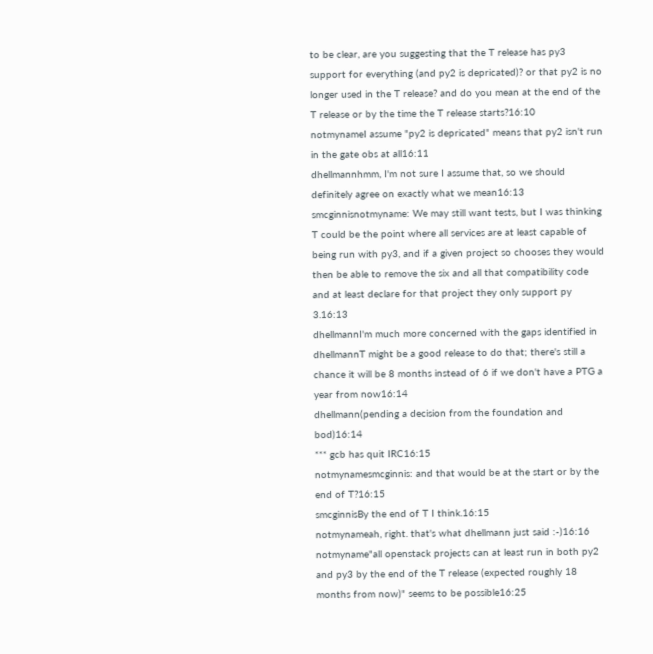to be clear, are you suggesting that the T release has py3 support for everything (and py2 is depricated)? or that py2 is no longer used in the T release? and do you mean at the end of the T release or by the time the T release starts?16:10
notmynameI assume "py2 is depricated" means that py2 isn't run in the gate obs at all16:11
dhellmannhmm, I'm not sure I assume that, so we should definitely agree on exactly what we mean16:13
smcginnisnotmyname: We may still want tests, but I was thinking T could be the point where all services are at least capable of being run with py3, and if a given project so chooses they would then be able to remove the six and all that compatibility code and at least declare for that project they only support py 3.16:13
dhellmannI'm much more concerned with the gaps identified in
dhellmannT might be a good release to do that; there's still a chance it will be 8 months instead of 6 if we don't have a PTG a year from now16:14
dhellmann(pending a decision from the foundation and bod)16:14
*** gcb has quit IRC16:15
notmynamesmcginnis: and that would be at the start or by the end of T?16:15
smcginnisBy the end of T I think.16:15
notmynameah, right. that's what dhellmann just said :-)16:16
notmyname"all openstack projects can at least run in both py2 and py3 by the end of the T release (expected roughly 18 months from now)" seems to be possible16:25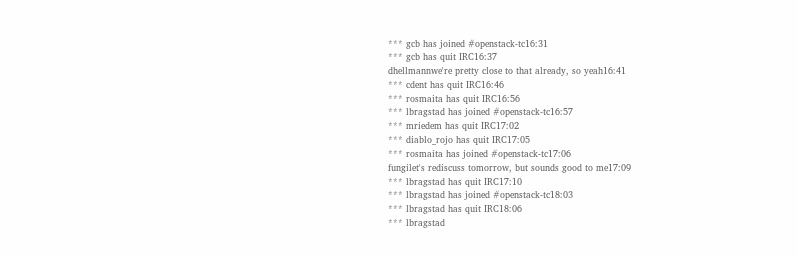*** gcb has joined #openstack-tc16:31
*** gcb has quit IRC16:37
dhellmannwe're pretty close to that already, so yeah16:41
*** cdent has quit IRC16:46
*** rosmaita has quit IRC16:56
*** lbragstad has joined #openstack-tc16:57
*** mriedem has quit IRC17:02
*** diablo_rojo has quit IRC17:05
*** rosmaita has joined #openstack-tc17:06
fungilet's rediscuss tomorrow, but sounds good to me17:09
*** lbragstad has quit IRC17:10
*** lbragstad has joined #openstack-tc18:03
*** lbragstad has quit IRC18:06
*** lbragstad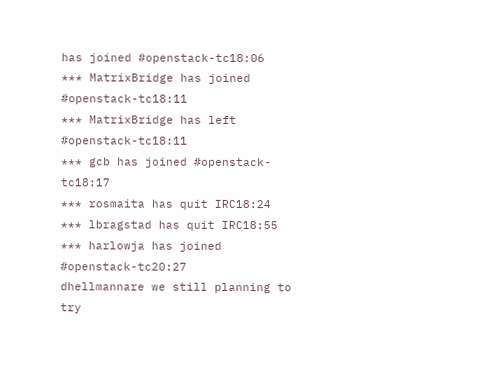has joined #openstack-tc18:06
*** MatrixBridge has joined #openstack-tc18:11
*** MatrixBridge has left #openstack-tc18:11
*** gcb has joined #openstack-tc18:17
*** rosmaita has quit IRC18:24
*** lbragstad has quit IRC18:55
*** harlowja has joined #openstack-tc20:27
dhellmannare we still planning to try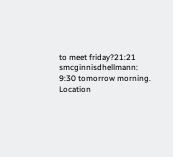to meet friday?21:21
smcginnisdhellmann: 9:30 tomorrow morning. Location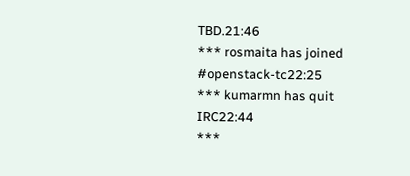TBD.21:46
*** rosmaita has joined #openstack-tc22:25
*** kumarmn has quit IRC22:44
***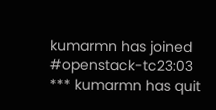kumarmn has joined #openstack-tc23:03
*** kumarmn has quit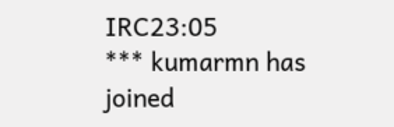IRC23:05
*** kumarmn has joined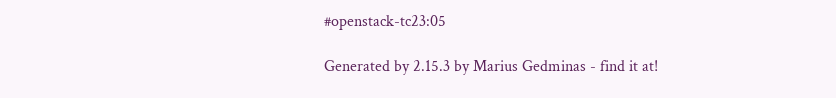#openstack-tc23:05

Generated by 2.15.3 by Marius Gedminas - find it at!